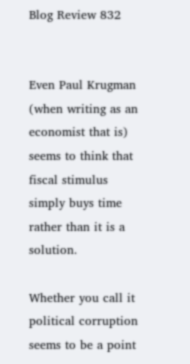Blog Review 832


Even Paul Krugman (when writing as an economist that is) seems to think that fiscal stimulus simply buys time rather than it is a solution.

Whether you call it political corruption seems to be a point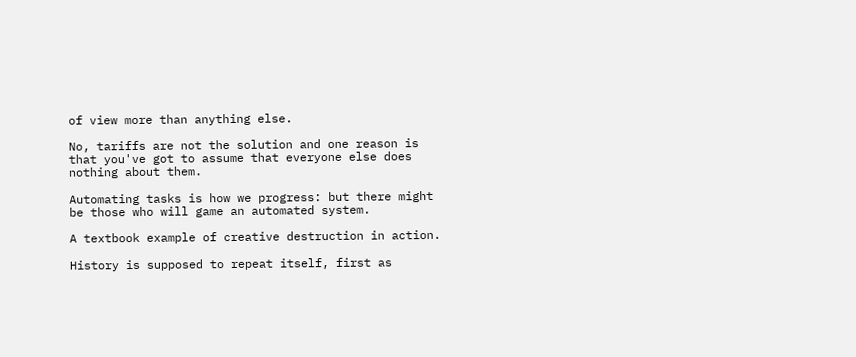of view more than anything else.

No, tariffs are not the solution and one reason is that you've got to assume that everyone else does nothing about them.

Automating tasks is how we progress: but there might be those who will game an automated system.

A textbook example of creative destruction in action.

History is supposed to repeat itself, first as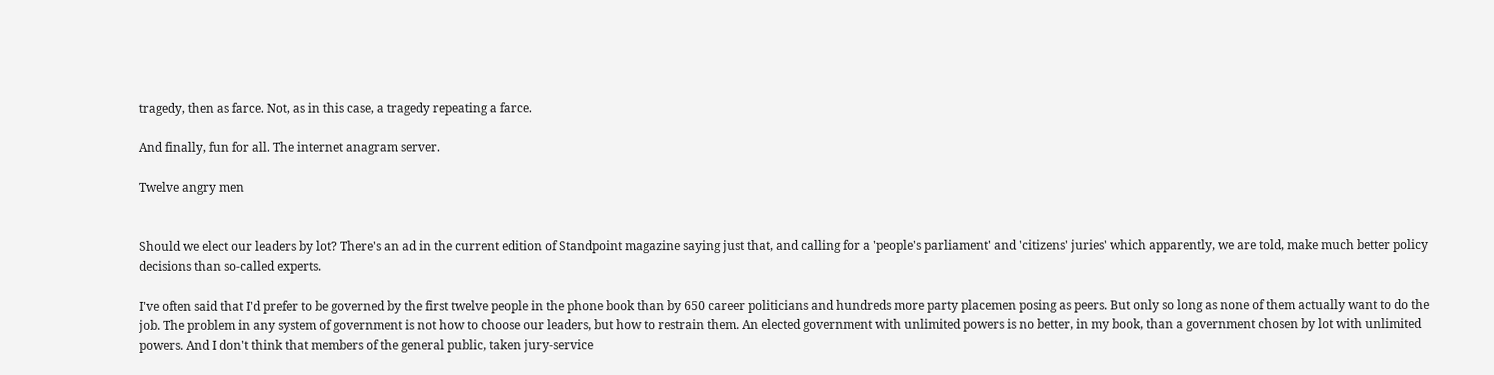tragedy, then as farce. Not, as in this case, a tragedy repeating a farce.

And finally, fun for all. The internet anagram server.

Twelve angry men


Should we elect our leaders by lot? There's an ad in the current edition of Standpoint magazine saying just that, and calling for a 'people's parliament' and 'citizens' juries' which apparently, we are told, make much better policy decisions than so-called experts.

I've often said that I'd prefer to be governed by the first twelve people in the phone book than by 650 career politicians and hundreds more party placemen posing as peers. But only so long as none of them actually want to do the job. The problem in any system of government is not how to choose our leaders, but how to restrain them. An elected government with unlimited powers is no better, in my book, than a government chosen by lot with unlimited powers. And I don't think that members of the general public, taken jury-service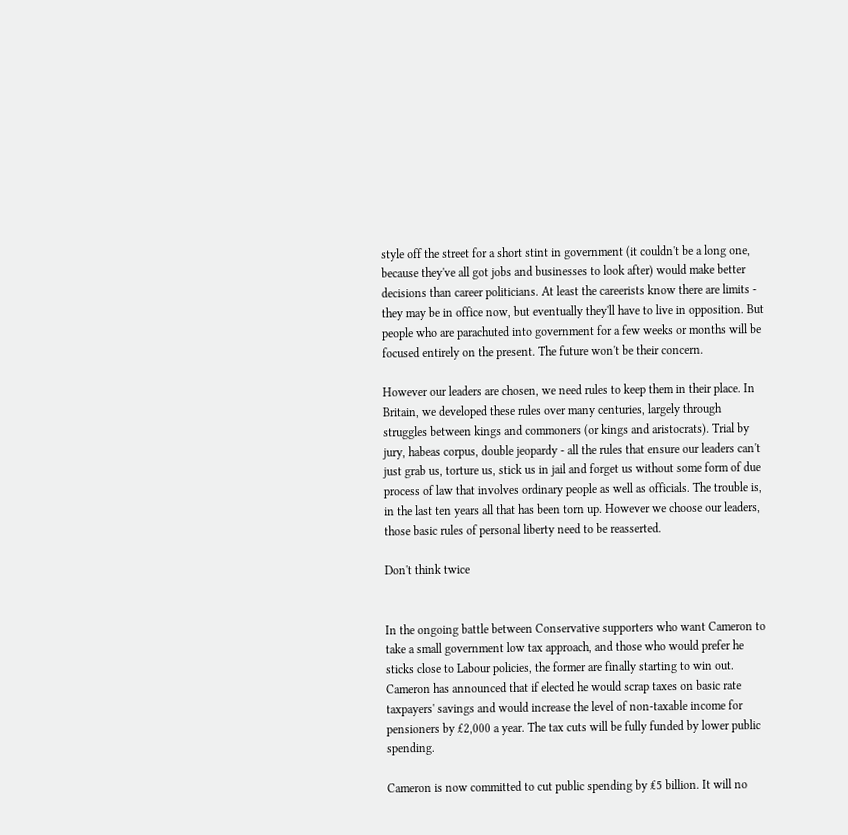style off the street for a short stint in government (it couldn't be a long one, because they've all got jobs and businesses to look after) would make better decisions than career politicians. At least the careerists know there are limits - they may be in office now, but eventually they'll have to live in opposition. But people who are parachuted into government for a few weeks or months will be focused entirely on the present. The future won't be their concern.

However our leaders are chosen, we need rules to keep them in their place. In Britain, we developed these rules over many centuries, largely through struggles between kings and commoners (or kings and aristocrats). Trial by jury, habeas corpus, double jeopardy - all the rules that ensure our leaders can't just grab us, torture us, stick us in jail and forget us without some form of due process of law that involves ordinary people as well as officials. The trouble is, in the last ten years all that has been torn up. However we choose our leaders, those basic rules of personal liberty need to be reasserted.

Don't think twice


In the ongoing battle between Conservative supporters who want Cameron to take a small government low tax approach, and those who would prefer he sticks close to Labour policies, the former are finally starting to win out. Cameron has announced that if elected he would scrap taxes on basic rate taxpayers' savings and would increase the level of non-taxable income for pensioners by £2,000 a year. The tax cuts will be fully funded by lower public spending.

Cameron is now committed to cut public spending by ₤5 billion. It will no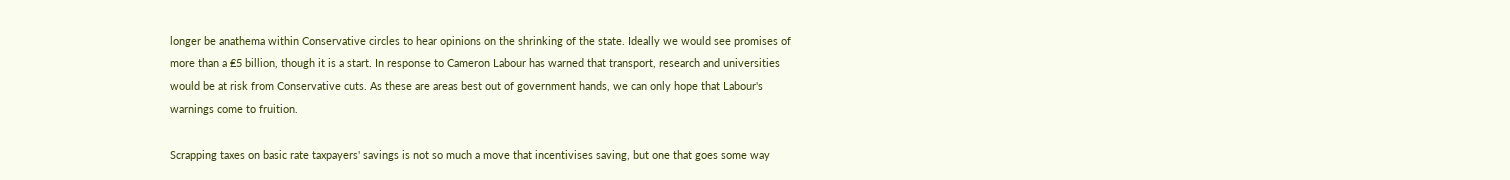longer be anathema within Conservative circles to hear opinions on the shrinking of the state. Ideally we would see promises of more than a ₤5 billion, though it is a start. In response to Cameron Labour has warned that transport, research and universities would be at risk from Conservative cuts. As these are areas best out of government hands, we can only hope that Labour's warnings come to fruition.

Scrapping taxes on basic rate taxpayers' savings is not so much a move that incentivises saving, but one that goes some way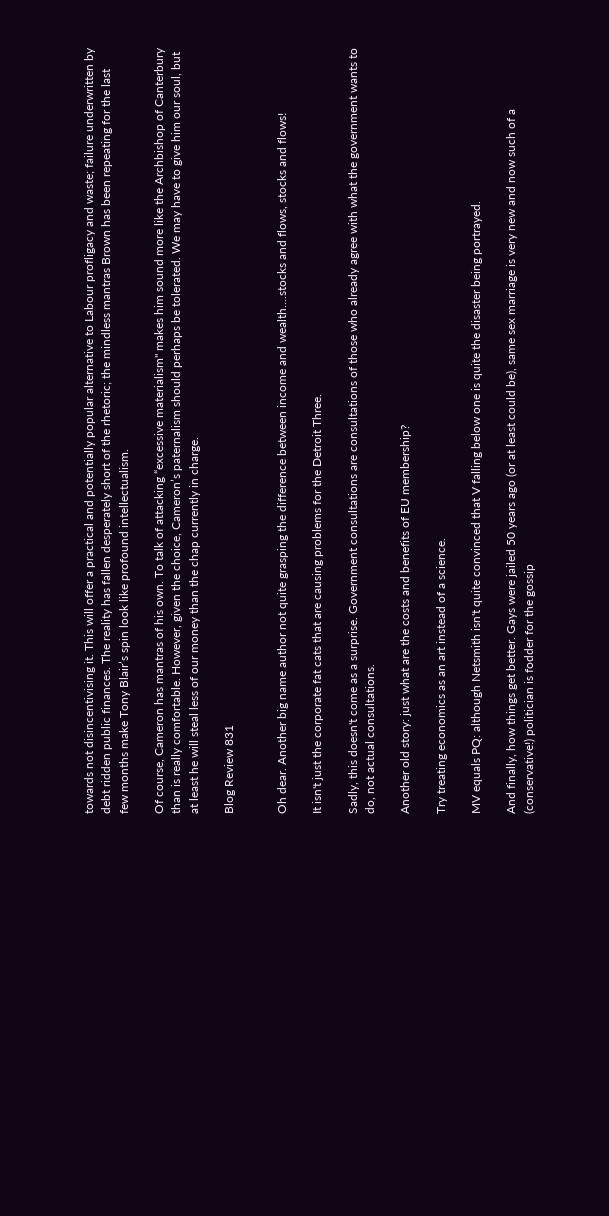towards not disincentivising it. This will offer a practical and potentially popular alternative to Labour profligacy and waste; failure underwritten by debt ridden public finances. The reality has fallen desperately short of the rhetoric; the mindless mantras Brown has been repeating for the last few months make Tony Blair’s spin look like profound intellectualism.

Of course, Cameron has mantras of his own. To talk of attacking “excessive materialism" makes him sound more like the Archbishop of Canterbury than is really comfortable. However, given the choice, Cameron’s paternalism should perhaps be tolerated. We may have to give him our soul, but at least he will steal less of our money than the chap currently in charge.

Blog Review 831


Oh dear. Another big name author not quite grasping the difference between income and wealth....stocks and flows, stocks and flows!

It isn't just the corporate fat cats that are causing problems for the Detroit Three.

Sadly, this doesn't come as a surprise. Government consultations are consultations of those who already agree with what the government wants to do, not actual consultations.

Another old story: just what are the costs and benefits of EU membership?

Try treating economics as an art instead of a science.

MV equals PQ: although Netsmith isn't quite convinced that V falling below one is quite the disaster being portrayed.

And finally, how things get better. Gays were jailed 50 years ago (or at least could be), same sex marriage is very new and now such of a (conservative!) politician is fodder for the gossip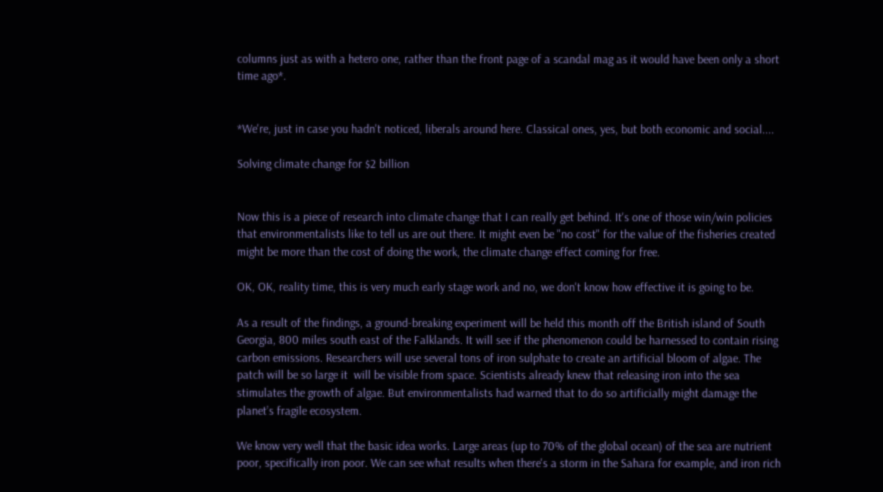columns just as with a hetero one, rather than the front page of a scandal mag as it would have been only a short time ago*.


*We're, just in case you hadn't noticed, liberals around here. Classical ones, yes, but both economic and social....

Solving climate change for $2 billion


Now this is a piece of research into climate change that I can really get behind. It's one of those win/win policies that environmentalists like to tell us are out there. It might even be "no cost" for the value of the fisheries created might be more than the cost of doing the work, the climate change effect coming for free.

OK, OK, reality time, this is very much early stage work and no, we don't know how effective it is going to be.

As a result of the findings, a ground-breaking experiment will be held this month off the British island of South Georgia, 800 miles south east of the Falklands. It will see if the phenomenon could be harnessed to contain rising  carbon emissions. Researchers will use several tons of iron sulphate to create an artificial bloom of algae. The patch will be so large it  will be visible from space. Scientists already knew that releasing iron into the sea stimulates the growth of algae. But environmentalists had warned that to do so artificially might damage the planet’s fragile ecosystem.

We know very well that the basic idea works. Large areas (up to 70% of the global ocean) of the sea are nutrient poor, specifically iron poor. We can see what results when there's a storm in the Sahara for example, and iron rich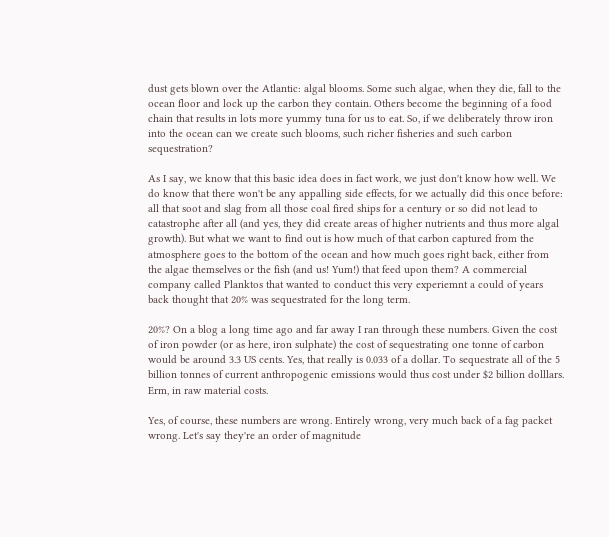dust gets blown over the Atlantic: algal blooms. Some such algae, when they die, fall to the ocean floor and lock up the carbon they contain. Others become the beginning of a food chain that results in lots more yummy tuna for us to eat. So, if we deliberately throw iron into the ocean can we create such blooms, such richer fisheries and such carbon sequestration?

As I say, we know that this basic idea does in fact work, we just don't know how well. We do know that there won't be any appalling side effects, for we actually did this once before: all that soot and slag from all those coal fired ships for a century or so did not lead to catastrophe after all (and yes, they did create areas of higher nutrients and thus more algal growth). But what we want to find out is how much of that carbon captured from the atmosphere goes to the bottom of the ocean and how much goes right back, either from the algae themselves or the fish (and us! Yum!) that feed upon them? A commercial company called Planktos that wanted to conduct this very experiemnt a could of years back thought that 20% was sequestrated for the long term.

20%? On a blog a long time ago and far away I ran through these numbers. Given the cost of iron powder (or as here, iron sulphate) the cost of sequestrating one tonne of carbon would be around 3.3 US cents. Yes, that really is 0.033 of a dollar. To sequestrate all of the 5 billion tonnes of current anthropogenic emissions would thus cost under $2 billion dolllars. Erm, in raw material costs.

Yes, of course, these numbers are wrong. Entirely wrong, very much back of a fag packet wrong. Let's say they're an order of magnitude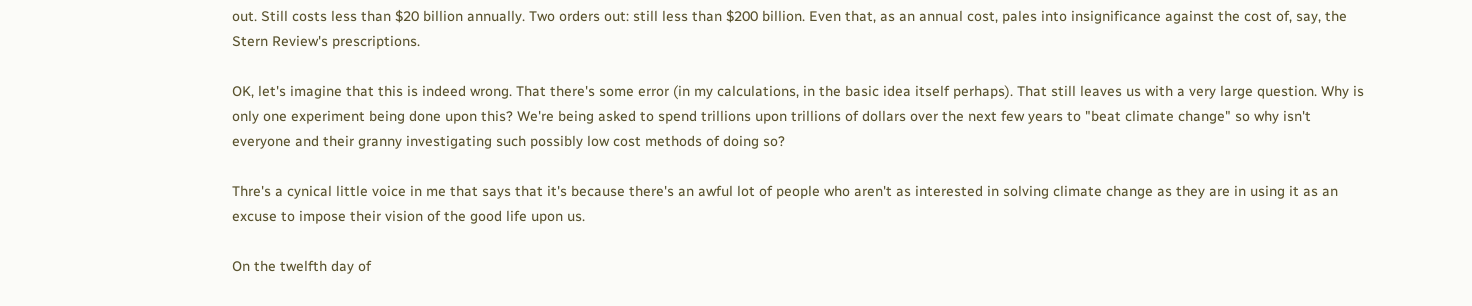out. Still costs less than $20 billion annually. Two orders out: still less than $200 billion. Even that, as an annual cost, pales into insignificance against the cost of, say, the Stern Review's prescriptions.

OK, let's imagine that this is indeed wrong. That there's some error (in my calculations, in the basic idea itself perhaps). That still leaves us with a very large question. Why is only one experiment being done upon this? We're being asked to spend trillions upon trillions of dollars over the next few years to "beat climate change" so why isn't everyone and their granny investigating such possibly low cost methods of doing so?

Thre's a cynical little voice in me that says that it's because there's an awful lot of people who aren't as interested in solving climate change as they are in using it as an excuse to impose their vision of the good life upon us.

On the twelfth day of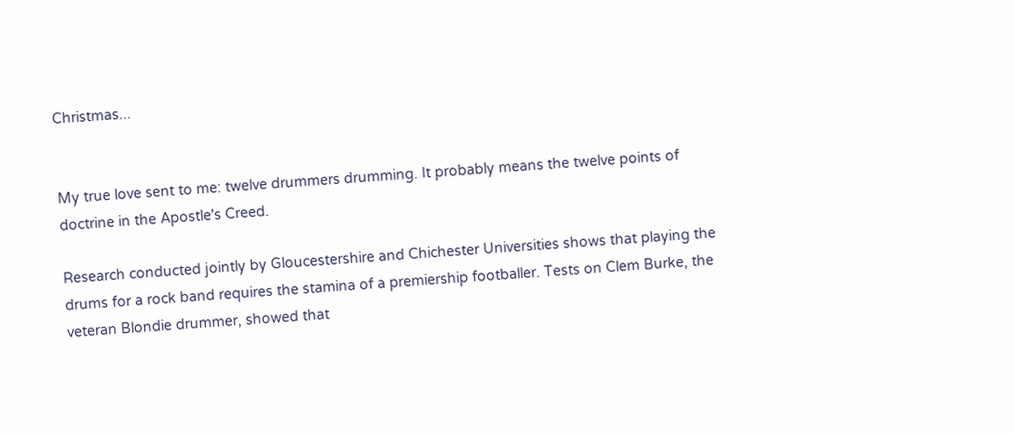Christmas...


My true love sent to me: twelve drummers drumming. It probably means the twelve points of doctrine in the Apostle's Creed.

Research conducted jointly by Gloucestershire and Chichester Universities shows that playing the drums for a rock band requires the stamina of a premiership footballer. Tests on Clem Burke, the veteran Blondie drummer, showed that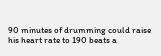90 minutes of drumming could raise his heart rate to 190 beats a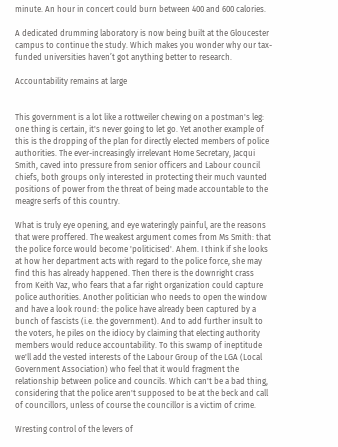minute. An hour in concert could burn between 400 and 600 calories.

A dedicated drumming laboratory is now being built at the Gloucester campus to continue the study. Which makes you wonder why our tax-funded universities haven’t got anything better to research.

Accountability remains at large


This government is a lot like a rottweiler chewing on a postman's leg: one thing is certain, it's never going to let go. Yet another example of this is the dropping of the plan for directly elected members of police authorities. The ever-increasingly irrelevant Home Secretary, Jacqui Smith, caved into pressure from senior officers and Labour council chiefs, both groups only interested in protecting their much vaunted positions of power from the threat of being made accountable to the meagre serfs of this country.

What is truly eye opening, and eye wateringly painful, are the reasons that were proffered. The weakest argument comes from Ms Smith: that the police force would become 'politicised'. Ahem. I think if she looks at how her department acts with regard to the police force, she may find this has already happened. Then there is the downright crass from Keith Vaz, who fears that a far right organization could capture police authorities. Another politician who needs to open the window and have a look round: the police have already been captured by a bunch of fascists (i.e. the government). And to add further insult to the voters, he piles on the idiocy by claiming that electing authority members would reduce accountability. To this swamp of ineptitude we'll add the vested interests of the Labour Group of the LGA (Local Government Association) who feel that it would fragment the relationship between police and councils. Which can't be a bad thing, considering that the police aren't supposed to be at the beck and call of councillors, unless of course the councillor is a victim of crime.

Wresting control of the levers of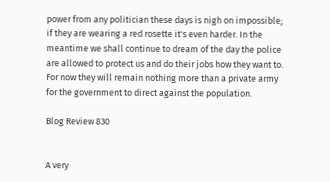power from any politician these days is nigh on impossible; if they are wearing a red rosette it's even harder. In the meantime we shall continue to dream of the day the police are allowed to protect us and do their jobs how they want to. For now they will remain nothing more than a private army for the government to direct against the population.

Blog Review 830


A very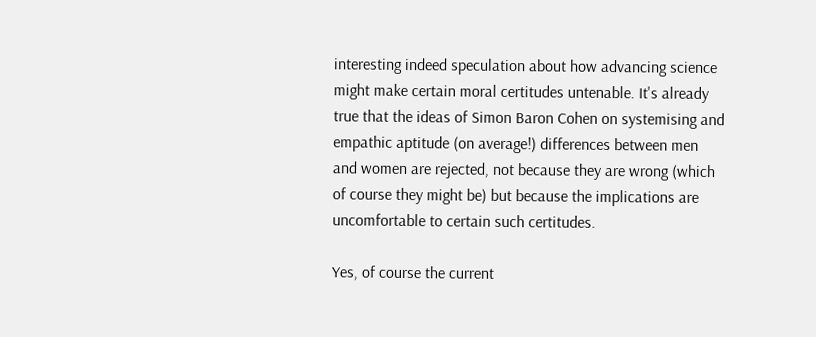interesting indeed speculation about how advancing science might make certain moral certitudes untenable. It's already true that the ideas of Simon Baron Cohen on systemising and empathic aptitude (on average!) differences between men and women are rejected, not because they are wrong (which of course they might be) but because the implications are uncomfortable to certain such certitudes.

Yes, of course the current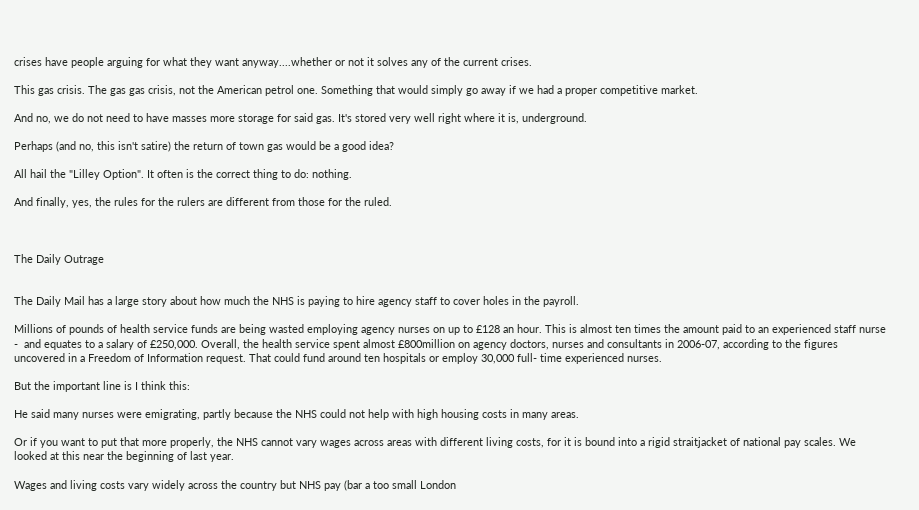crises have people arguing for what they want anyway....whether or not it solves any of the current crises.

This gas crisis. The gas gas crisis, not the American petrol one. Something that would simply go away if we had a proper competitive market.

And no, we do not need to have masses more storage for said gas. It's stored very well right where it is, underground.

Perhaps (and no, this isn't satire) the return of town gas would be a good idea?

All hail the "Lilley Option". It often is the correct thing to do: nothing.

And finally, yes, the rules for the rulers are different from those for the ruled.



The Daily Outrage


The Daily Mail has a large story about how much the NHS is paying to hire agency staff to cover holes in the payroll.

Millions of pounds of health service funds are being wasted employing agency nurses on up to £128 an hour. This is almost ten times the amount paid to an experienced staff nurse  -  and equates to a salary of £250,000. Overall, the health service spent almost £800million on agency doctors, nurses and consultants in 2006-07, according to the figures uncovered in a Freedom of Information request. That could fund around ten hospitals or employ 30,000 full- time experienced nurses.

But the important line is I think this:

He said many nurses were emigrating, partly because the NHS could not help with high housing costs in many areas.

Or if you want to put that more properly, the NHS cannot vary wages across areas with different living costs, for it is bound into a rigid straitjacket of national pay scales. We looked at this near the beginning of last year.

Wages and living costs vary widely across the country but NHS pay (bar a too small London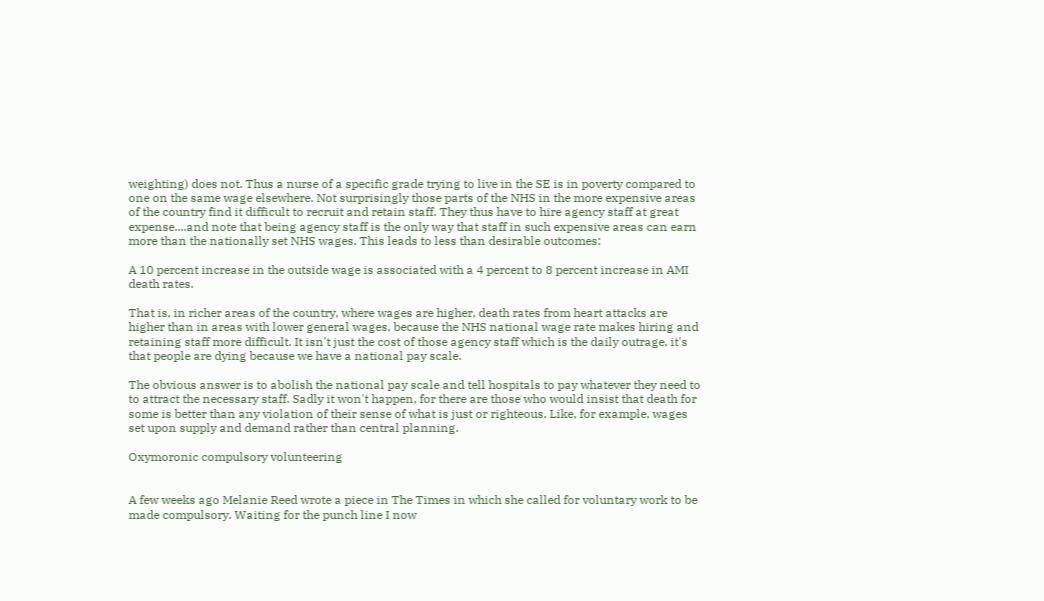weighting) does not. Thus a nurse of a specific grade trying to live in the SE is in poverty compared to one on the same wage elsewhere. Not surprisingly those parts of the NHS in the more expensive areas of the country find it difficult to recruit and retain staff. They thus have to hire agency staff at great expense....and note that being agency staff is the only way that staff in such expensive areas can earn more than the nationally set NHS wages. This leads to less than desirable outcomes:

A 10 percent increase in the outside wage is associated with a 4 percent to 8 percent increase in AMI death rates.

That is, in richer areas of the country, where wages are higher, death rates from heart attacks are higher than in areas with lower general wages, because the NHS national wage rate makes hiring and retaining staff more difficult. It isn't just the cost of those agency staff which is the daily outrage, it's that people are dying because we have a national pay scale.

The obvious answer is to abolish the national pay scale and tell hospitals to pay whatever they need to to attract the necessary staff. Sadly it won't happen, for there are those who would insist that death for some is better than any violation of their sense of what is just or righteous. Like, for example, wages set upon supply and demand rather than central planning.

Oxymoronic compulsory volunteering


A few weeks ago Melanie Reed wrote a piece in The Times in which she called for voluntary work to be made compulsory. Waiting for the punch line I now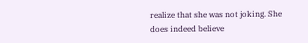realize that she was not joking. She does indeed believe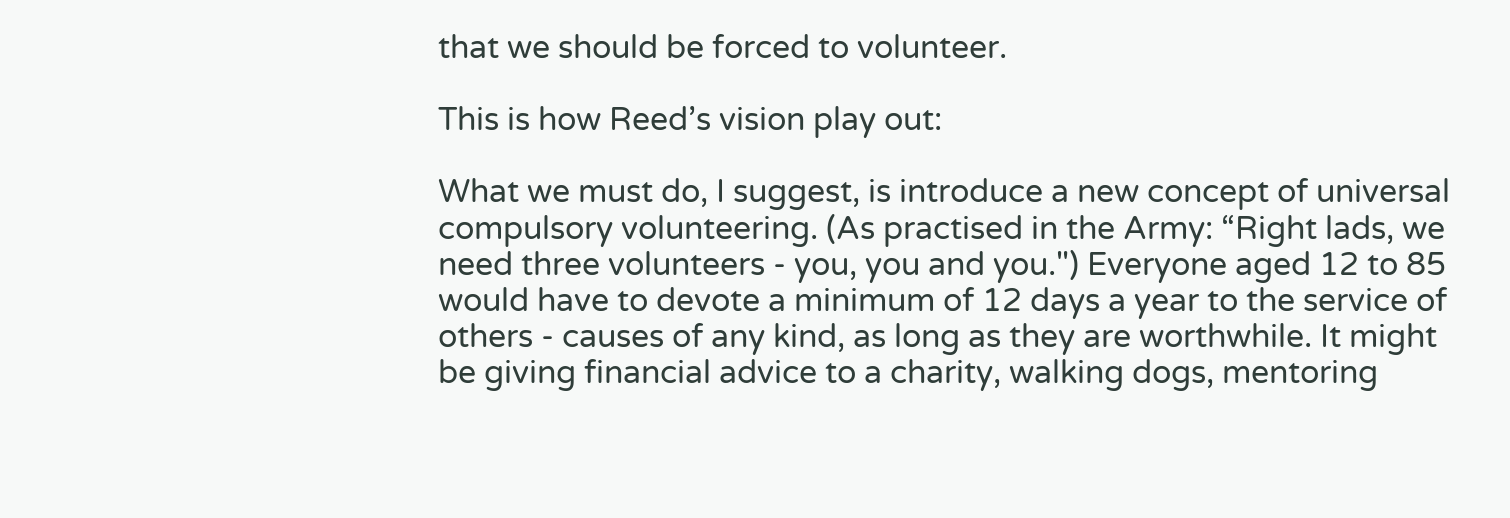that we should be forced to volunteer.

This is how Reed’s vision play out:

What we must do, I suggest, is introduce a new concept of universal compulsory volunteering. (As practised in the Army: “Right lads, we need three volunteers - you, you and you.") Everyone aged 12 to 85 would have to devote a minimum of 12 days a year to the service of others - causes of any kind, as long as they are worthwhile. It might be giving financial advice to a charity, walking dogs, mentoring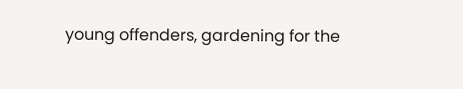young offenders, gardening for the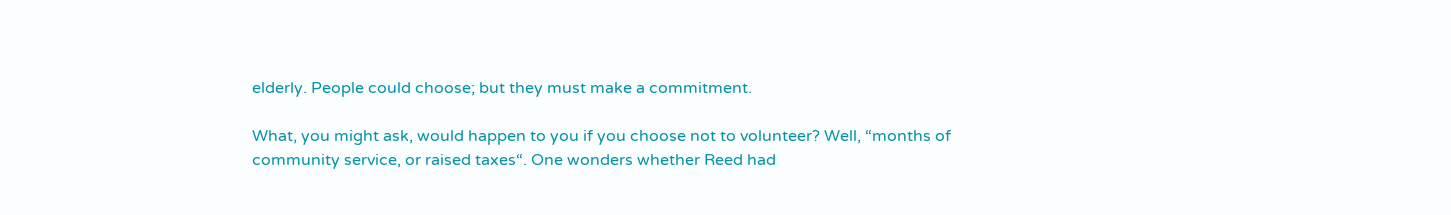elderly. People could choose; but they must make a commitment.

What, you might ask, would happen to you if you choose not to volunteer? Well, “months of community service, or raised taxes“. One wonders whether Reed had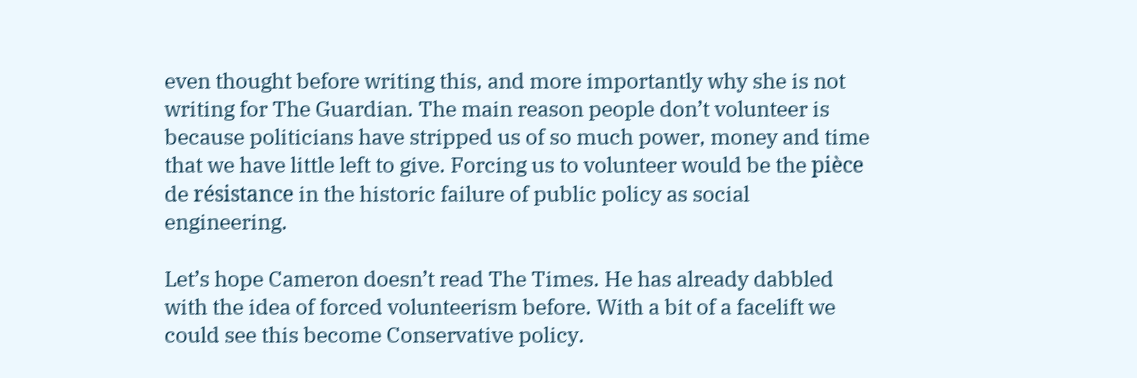even thought before writing this, and more importantly why she is not writing for The Guardian. The main reason people don’t volunteer is because politicians have stripped us of so much power, money and time that we have little left to give. Forcing us to volunteer would be the pièce de résistance in the historic failure of public policy as social engineering.

Let’s hope Cameron doesn’t read The Times. He has already dabbled with the idea of forced volunteerism before. With a bit of a facelift we could see this become Conservative policy.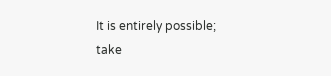It is entirely possible; take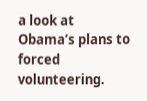a look at Obama’s plans to forced volunteering.